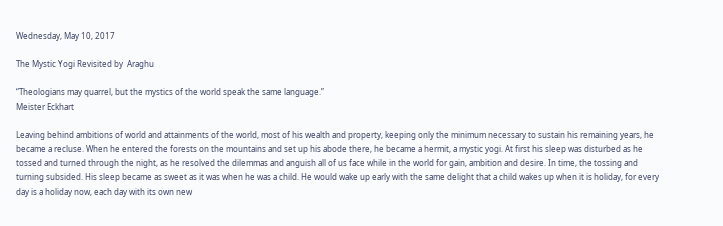Wednesday, May 10, 2017

The Mystic Yogi Revisited by  Araghu

“Theologians may quarrel, but the mystics of the world speak the same language.”
Meister Eckhart

Leaving behind ambitions of world and attainments of the world, most of his wealth and property, keeping only the minimum necessary to sustain his remaining years, he became a recluse. When he entered the forests on the mountains and set up his abode there, he became a hermit, a mystic yogi. At first his sleep was disturbed as he tossed and turned through the night, as he resolved the dilemmas and anguish all of us face while in the world for gain, ambition and desire. In time, the tossing and turning subsided. His sleep became as sweet as it was when he was a child. He would wake up early with the same delight that a child wakes up when it is holiday, for every day is a holiday now, each day with its own new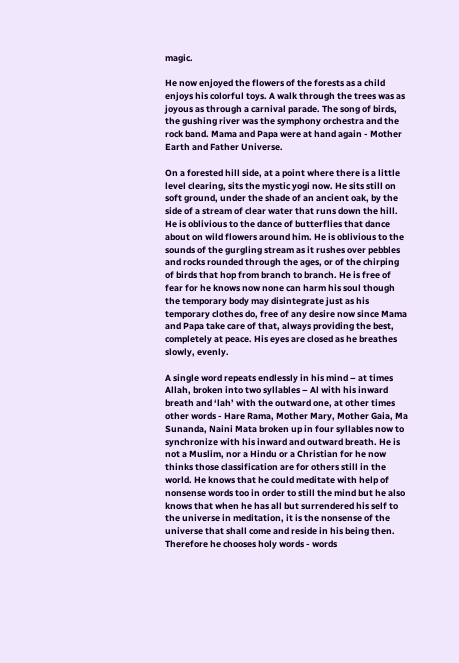magic.

He now enjoyed the flowers of the forests as a child enjoys his colorful toys. A walk through the trees was as joyous as through a carnival parade. The song of birds, the gushing river was the symphony orchestra and the rock band. Mama and Papa were at hand again - Mother Earth and Father Universe.

On a forested hill side, at a point where there is a little level clearing, sits the mystic yogi now. He sits still on soft ground, under the shade of an ancient oak, by the side of a stream of clear water that runs down the hill. He is oblivious to the dance of butterflies that dance about on wild flowers around him. He is oblivious to the sounds of the gurgling stream as it rushes over pebbles and rocks rounded through the ages, or of the chirping of birds that hop from branch to branch. He is free of fear for he knows now none can harm his soul though the temporary body may disintegrate just as his temporary clothes do, free of any desire now since Mama and Papa take care of that, always providing the best, completely at peace. His eyes are closed as he breathes slowly, evenly.

A single word repeats endlessly in his mind – at times Allah, broken into two syllables – Al with his inward breath and ‘lah’ with the outward one, at other times other words - Hare Rama, Mother Mary, Mother Gaia, Ma Sunanda, Naini Mata broken up in four syllables now to synchronize with his inward and outward breath. He is not a Muslim, nor a Hindu or a Christian for he now thinks those classification are for others still in the world. He knows that he could meditate with help of nonsense words too in order to still the mind but he also knows that when he has all but surrendered his self to the universe in meditation, it is the nonsense of the universe that shall come and reside in his being then. Therefore he chooses holy words - words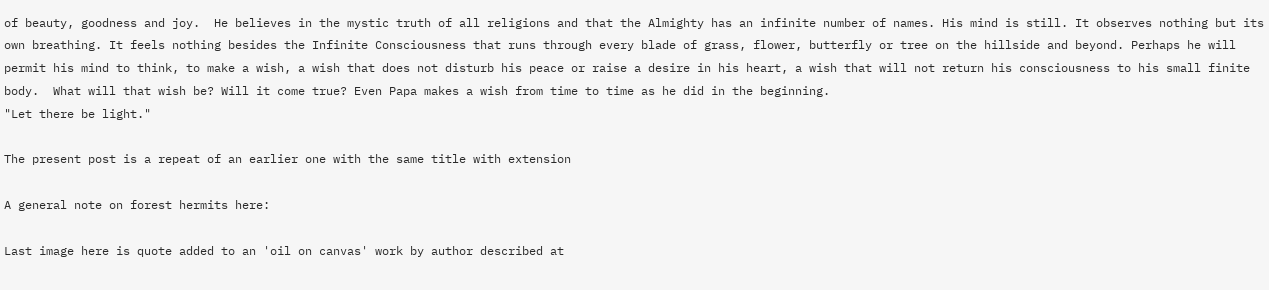of beauty, goodness and joy.  He believes in the mystic truth of all religions and that the Almighty has an infinite number of names. His mind is still. It observes nothing but its own breathing. It feels nothing besides the Infinite Consciousness that runs through every blade of grass, flower, butterfly or tree on the hillside and beyond. Perhaps he will permit his mind to think, to make a wish, a wish that does not disturb his peace or raise a desire in his heart, a wish that will not return his consciousness to his small finite body.  What will that wish be? Will it come true? Even Papa makes a wish from time to time as he did in the beginning.
"Let there be light."

The present post is a repeat of an earlier one with the same title with extension

A general note on forest hermits here:

Last image here is quote added to an 'oil on canvas' work by author described at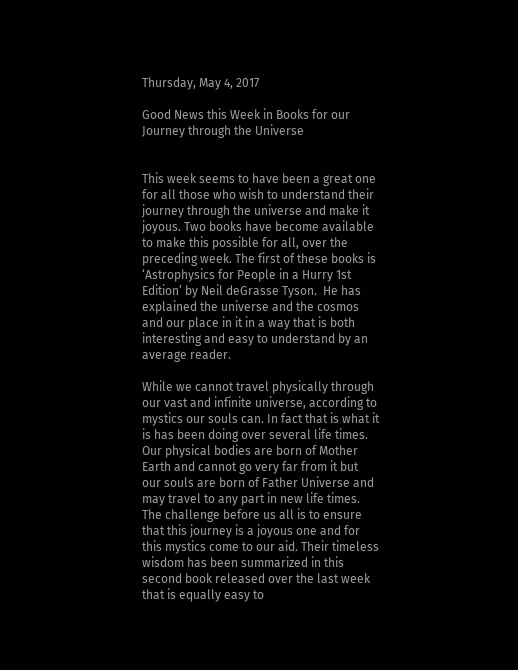Thursday, May 4, 2017

Good News this Week in Books for our Journey through the Universe


This week seems to have been a great one for all those who wish to understand their journey through the universe and make it joyous. Two books have become available to make this possible for all, over the preceding week. The first of these books is ‘Astrophysics for People in a Hurry 1st Edition’ by Neil deGrasse Tyson.  He has explained the universe and the cosmos and our place in it in a way that is both interesting and easy to understand by an average reader.

While we cannot travel physically through our vast and infinite universe, according to mystics our souls can. In fact that is what it is has been doing over several life times. Our physical bodies are born of Mother Earth and cannot go very far from it but our souls are born of Father Universe and may travel to any part in new life times. The challenge before us all is to ensure that this journey is a joyous one and for this mystics come to our aid. Their timeless wisdom has been summarized in this second book released over the last week that is equally easy to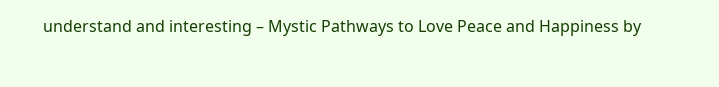understand and interesting – Mystic Pathways to Love Peace and Happiness by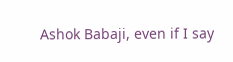Ashok Babaji, even if I say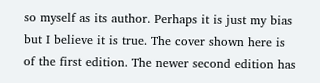so myself as its author. Perhaps it is just my bias but I believe it is true. The cover shown here is of the first edition. The newer second edition has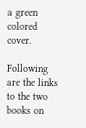a green colored cover.

Following are the links to the two books on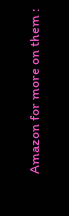Amazon for more on them :